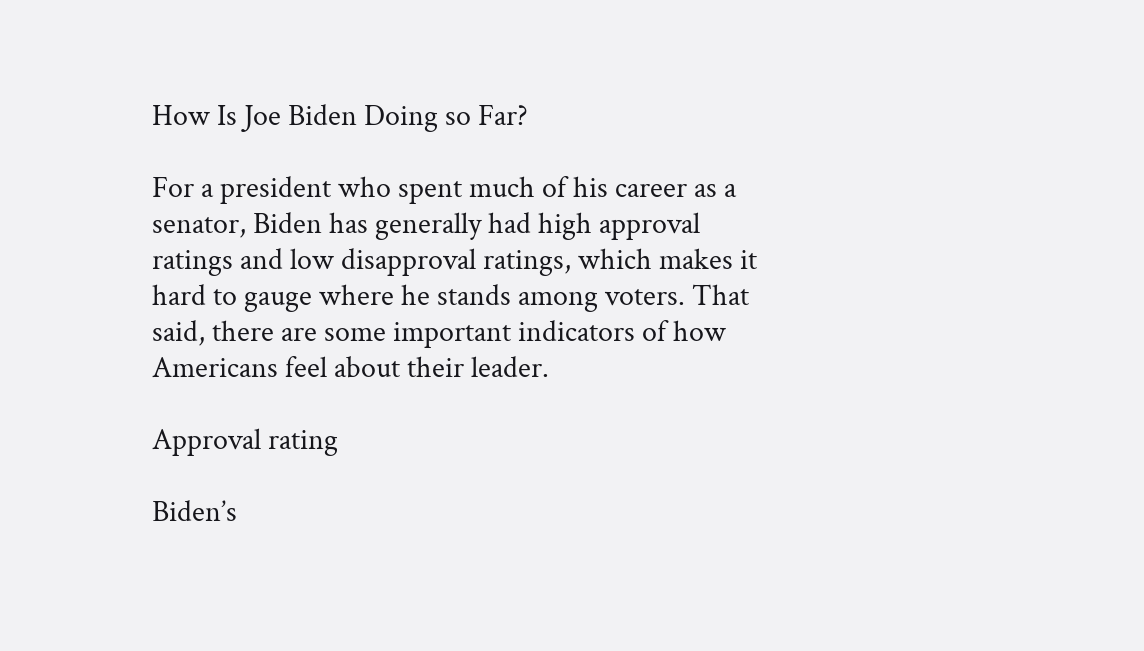How Is Joe Biden Doing so Far?

For a president who spent much of his career as a senator, Biden has generally had high approval ratings and low disapproval ratings, which makes it hard to gauge where he stands among voters. That said, there are some important indicators of how Americans feel about their leader.

Approval rating

Biden’s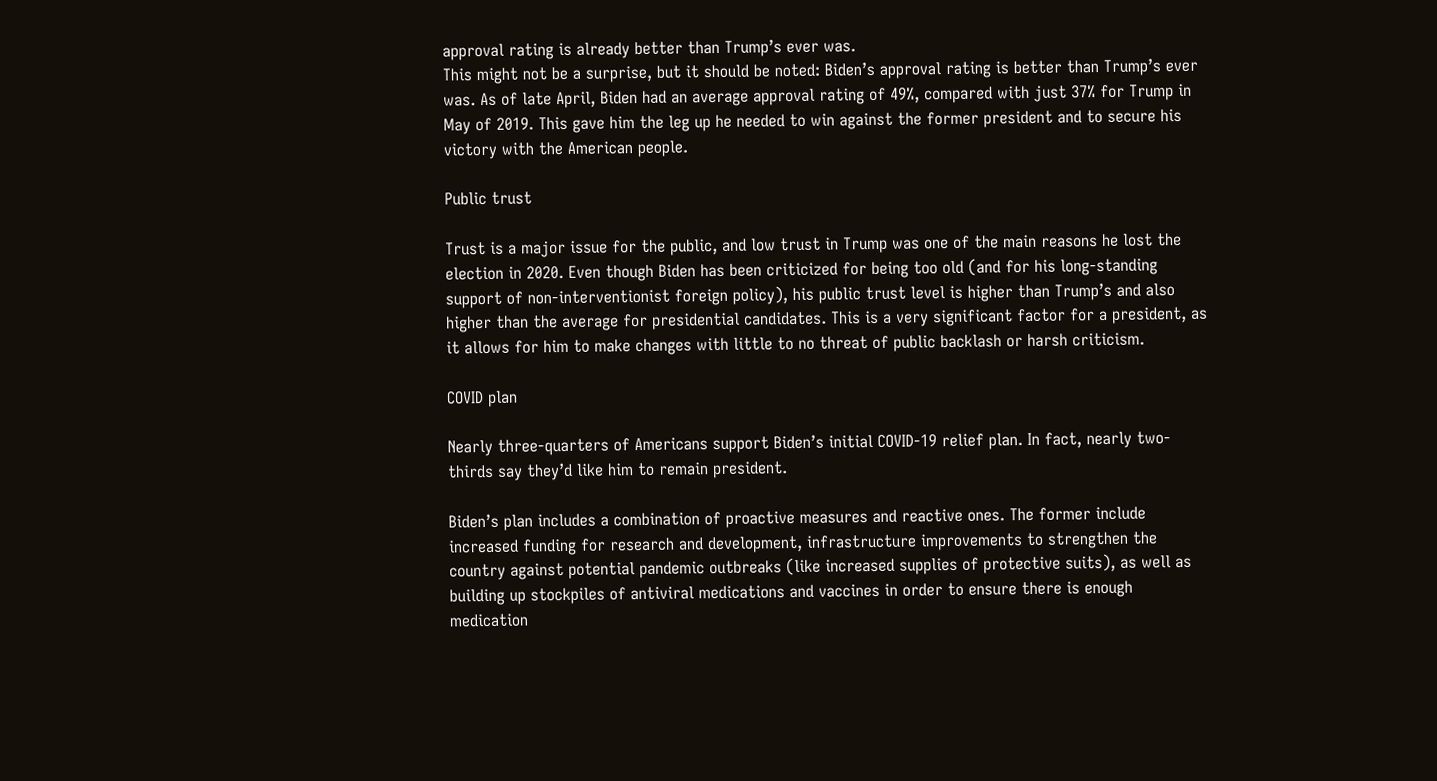approval rating is already better than Trump’s ever was.
This might not be a surprise, but it should be noted: Biden’s approval rating is better than Trump’s ever was. As of late April, Biden had an average approval rating of 49%, compared with just 37% for Trump in May of 2019. This gave him the leg up he needed to win against the former president and to secure his victory with the American people.

Public trust

Trust is a major issue for the public, and low trust in Trump was one of the main reasons he lost the election in 2020. Even though Biden has been criticized for being too old (and for his long-standing support of non-interventionist foreign policy), his public trust level is higher than Trump’s and also higher than the average for presidential candidates. This is a very significant factor for a president, as it allows for him to make changes with little to no threat of public backlash or harsh criticism.

COVID plan

Nearly three-quarters of Americans support Biden’s initial COVID-19 relief plan. In fact, nearly two-thirds say they’d like him to remain president.

Biden’s plan includes a combination of proactive measures and reactive ones. The former include increased funding for research and development, infrastructure improvements to strengthen the country against potential pandemic outbreaks (like increased supplies of protective suits), as well as building up stockpiles of antiviral medications and vaccines in order to ensure there is enough medication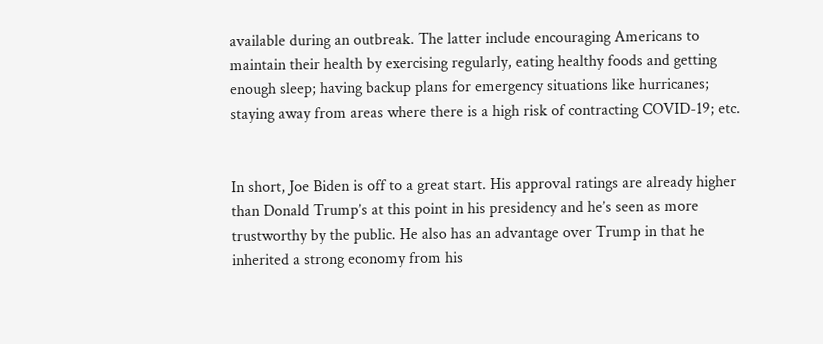available during an outbreak. The latter include encouraging Americans to maintain their health by exercising regularly, eating healthy foods and getting enough sleep; having backup plans for emergency situations like hurricanes; staying away from areas where there is a high risk of contracting COVID-19; etc.


In short, Joe Biden is off to a great start. His approval ratings are already higher than Donald Trump’s at this point in his presidency and he’s seen as more trustworthy by the public. He also has an advantage over Trump in that he inherited a strong economy from his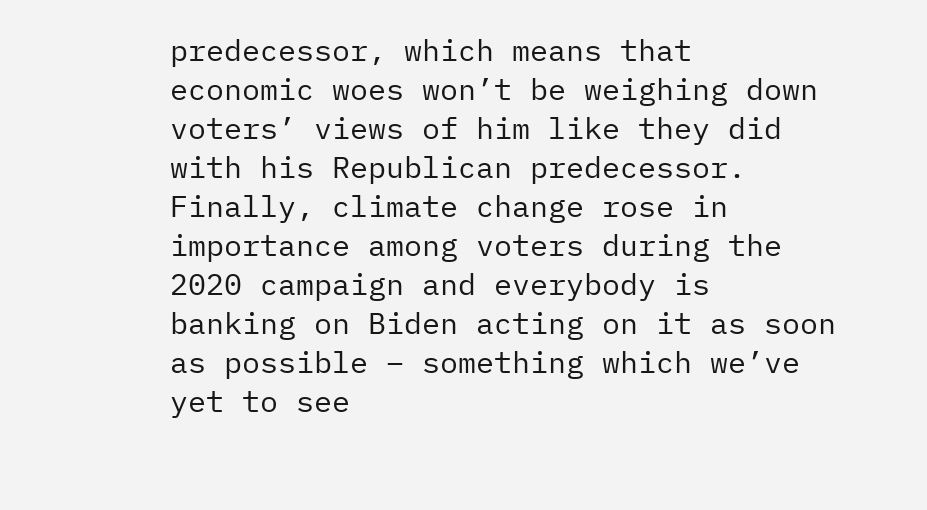predecessor, which means that economic woes won’t be weighing down voters’ views of him like they did with his Republican predecessor. Finally, climate change rose in importance among voters during the 2020 campaign and everybody is banking on Biden acting on it as soon as possible – something which we’ve yet to see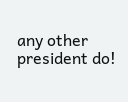any other president do!